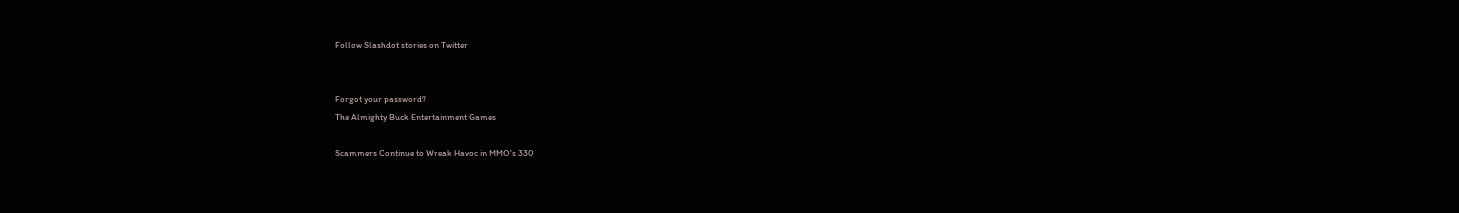Follow Slashdot stories on Twitter


Forgot your password?
The Almighty Buck Entertainment Games

Scammers Continue to Wreak Havoc in MMO's 330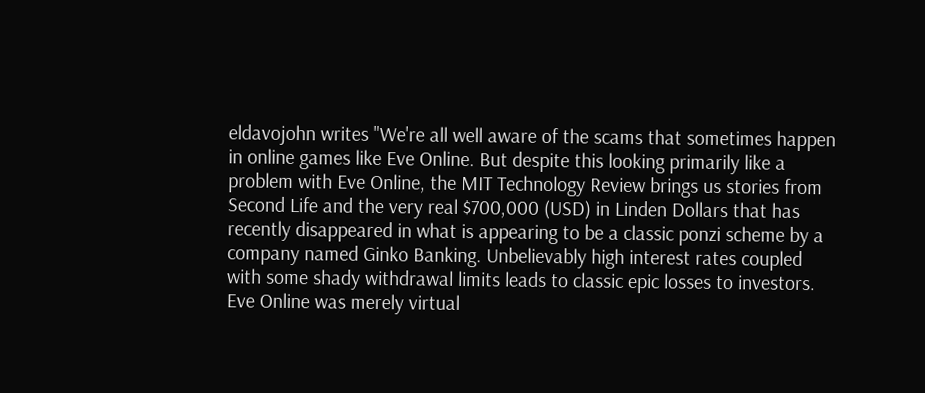eldavojohn writes "We're all well aware of the scams that sometimes happen in online games like Eve Online. But despite this looking primarily like a problem with Eve Online, the MIT Technology Review brings us stories from Second Life and the very real $700,000 (USD) in Linden Dollars that has recently disappeared in what is appearing to be a classic ponzi scheme by a company named Ginko Banking. Unbelievably high interest rates coupled with some shady withdrawal limits leads to classic epic losses to investors. Eve Online was merely virtual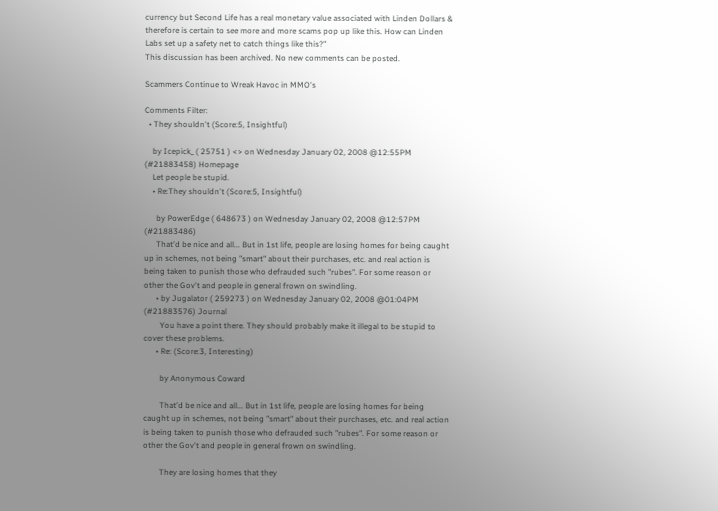currency but Second Life has a real monetary value associated with Linden Dollars & therefore is certain to see more and more scams pop up like this. How can Linden Labs set up a safety net to catch things like this?"
This discussion has been archived. No new comments can be posted.

Scammers Continue to Wreak Havoc in MMO's

Comments Filter:
  • They shouldn't (Score:5, Insightful)

    by Icepick_ ( 25751 ) <> on Wednesday January 02, 2008 @12:55PM (#21883458) Homepage
    Let people be stupid.
    • Re:They shouldn't (Score:5, Insightful)

      by PowerEdge ( 648673 ) on Wednesday January 02, 2008 @12:57PM (#21883486)
      That'd be nice and all... But in 1st life, people are losing homes for being caught up in schemes, not being "smart" about their purchases, etc. and real action is being taken to punish those who defrauded such "rubes". For some reason or other the Gov't and people in general frown on swindling.
      • by Jugalator ( 259273 ) on Wednesday January 02, 2008 @01:04PM (#21883576) Journal
        You have a point there. They should probably make it illegal to be stupid to cover these problems.
      • Re: (Score:3, Interesting)

        by Anonymous Coward

        That'd be nice and all... But in 1st life, people are losing homes for being caught up in schemes, not being "smart" about their purchases, etc. and real action is being taken to punish those who defrauded such "rubes". For some reason or other the Gov't and people in general frown on swindling.

        They are losing homes that they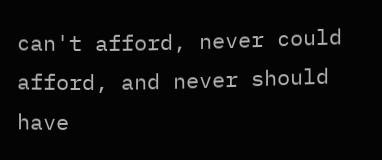can't afford, never could afford, and never should have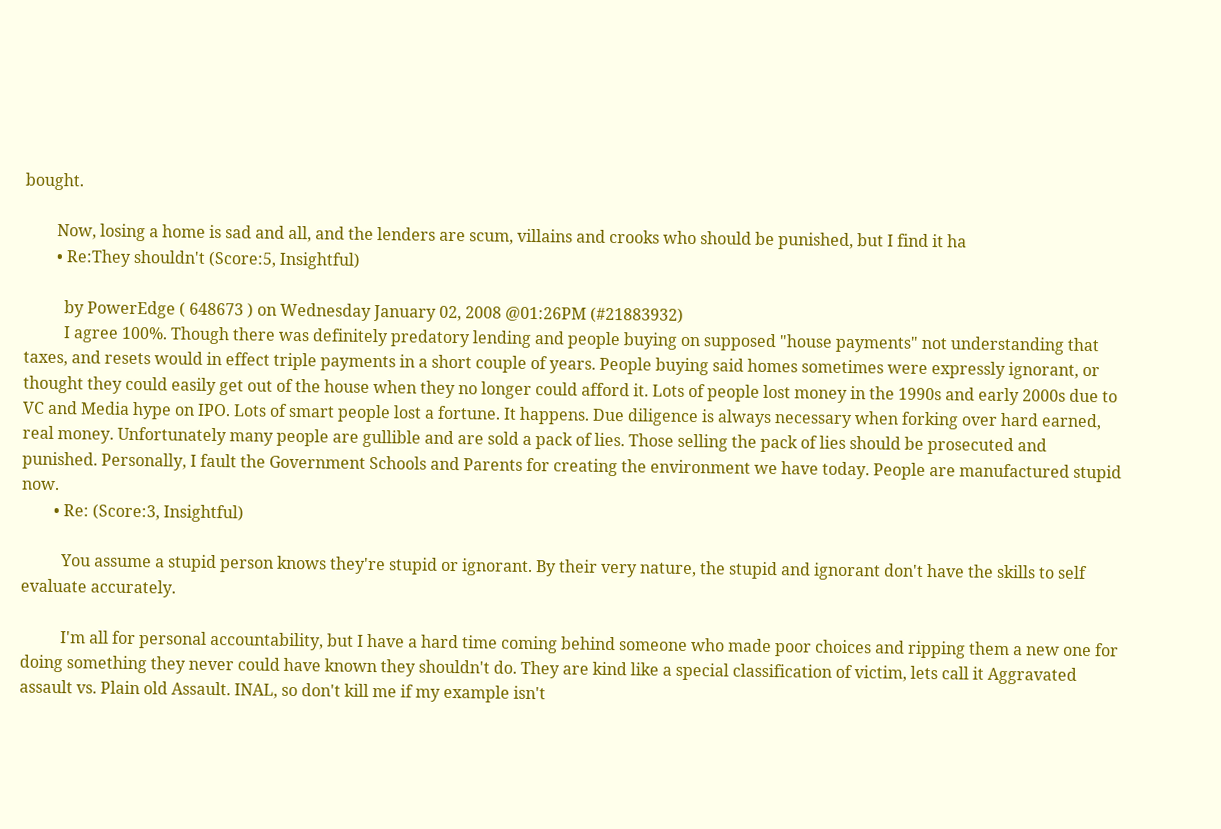bought.

        Now, losing a home is sad and all, and the lenders are scum, villains and crooks who should be punished, but I find it ha
        • Re:They shouldn't (Score:5, Insightful)

          by PowerEdge ( 648673 ) on Wednesday January 02, 2008 @01:26PM (#21883932)
          I agree 100%. Though there was definitely predatory lending and people buying on supposed "house payments" not understanding that taxes, and resets would in effect triple payments in a short couple of years. People buying said homes sometimes were expressly ignorant, or thought they could easily get out of the house when they no longer could afford it. Lots of people lost money in the 1990s and early 2000s due to VC and Media hype on IPO. Lots of smart people lost a fortune. It happens. Due diligence is always necessary when forking over hard earned, real money. Unfortunately many people are gullible and are sold a pack of lies. Those selling the pack of lies should be prosecuted and punished. Personally, I fault the Government Schools and Parents for creating the environment we have today. People are manufactured stupid now.
        • Re: (Score:3, Insightful)

          You assume a stupid person knows they're stupid or ignorant. By their very nature, the stupid and ignorant don't have the skills to self evaluate accurately.

          I'm all for personal accountability, but I have a hard time coming behind someone who made poor choices and ripping them a new one for doing something they never could have known they shouldn't do. They are kind like a special classification of victim, lets call it Aggravated assault vs. Plain old Assault. INAL, so don't kill me if my example isn't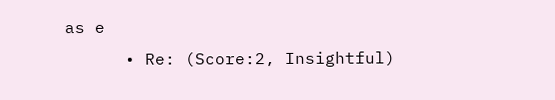as e
      • Re: (Score:2, Insightful)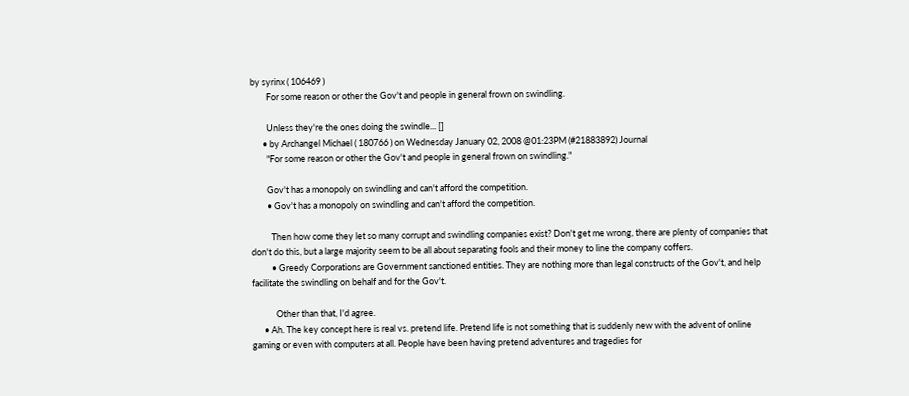by syrinx ( 106469 )
        For some reason or other the Gov't and people in general frown on swindling.

        Unless they're the ones doing the swindle... []
      • by Archangel Michael ( 180766 ) on Wednesday January 02, 2008 @01:23PM (#21883892) Journal
        "For some reason or other the Gov't and people in general frown on swindling."

        Gov't has a monopoly on swindling and can't afford the competition.
        • Gov't has a monopoly on swindling and can't afford the competition.

          Then how come they let so many corrupt and swindling companies exist? Don't get me wrong, there are plenty of companies that don't do this, but a large majority seem to be all about separating fools and their money to line the company coffers.
          • Greedy Corporations are Government sanctioned entities. They are nothing more than legal constructs of the Gov't, and help facilitate the swindling on behalf and for the Gov't.

            Other than that, I'd agree.
      • Ah. The key concept here is real vs. pretend life. Pretend life is not something that is suddenly new with the advent of online gaming or even with computers at all. People have been having pretend adventures and tragedies for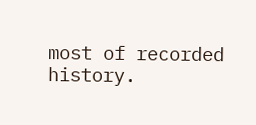most of recorded history.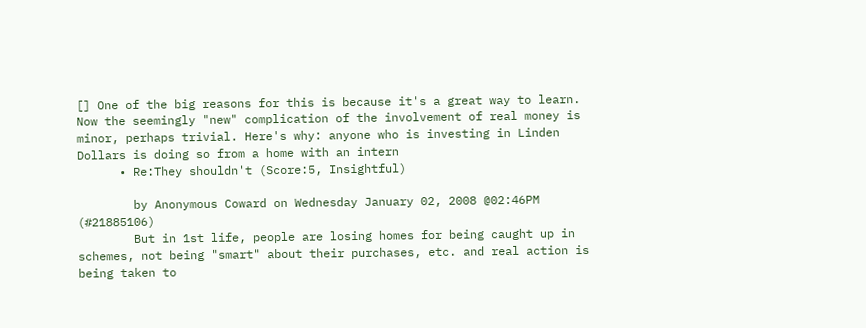[] One of the big reasons for this is because it's a great way to learn. Now the seemingly "new" complication of the involvement of real money is minor, perhaps trivial. Here's why: anyone who is investing in Linden Dollars is doing so from a home with an intern
      • Re:They shouldn't (Score:5, Insightful)

        by Anonymous Coward on Wednesday January 02, 2008 @02:46PM (#21885106)
        But in 1st life, people are losing homes for being caught up in schemes, not being "smart" about their purchases, etc. and real action is being taken to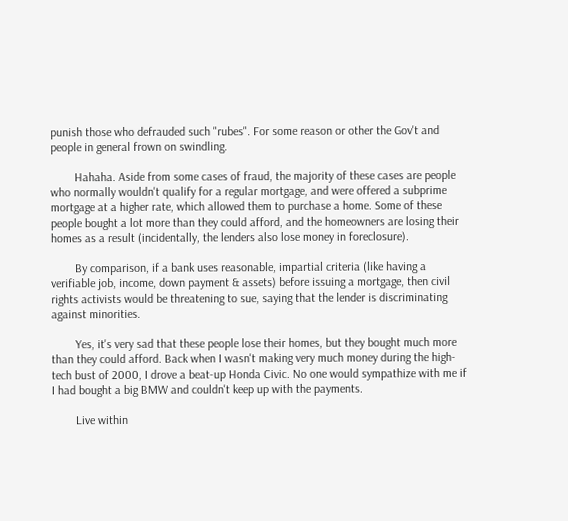punish those who defrauded such "rubes". For some reason or other the Gov't and people in general frown on swindling.

        Hahaha. Aside from some cases of fraud, the majority of these cases are people who normally wouldn't qualify for a regular mortgage, and were offered a subprime mortgage at a higher rate, which allowed them to purchase a home. Some of these people bought a lot more than they could afford, and the homeowners are losing their homes as a result (incidentally, the lenders also lose money in foreclosure).

        By comparison, if a bank uses reasonable, impartial criteria (like having a verifiable job, income, down payment & assets) before issuing a mortgage, then civil rights activists would be threatening to sue, saying that the lender is discriminating against minorities.

        Yes, it's very sad that these people lose their homes, but they bought much more than they could afford. Back when I wasn't making very much money during the high-tech bust of 2000, I drove a beat-up Honda Civic. No one would sympathize with me if I had bought a big BMW and couldn't keep up with the payments.

        Live within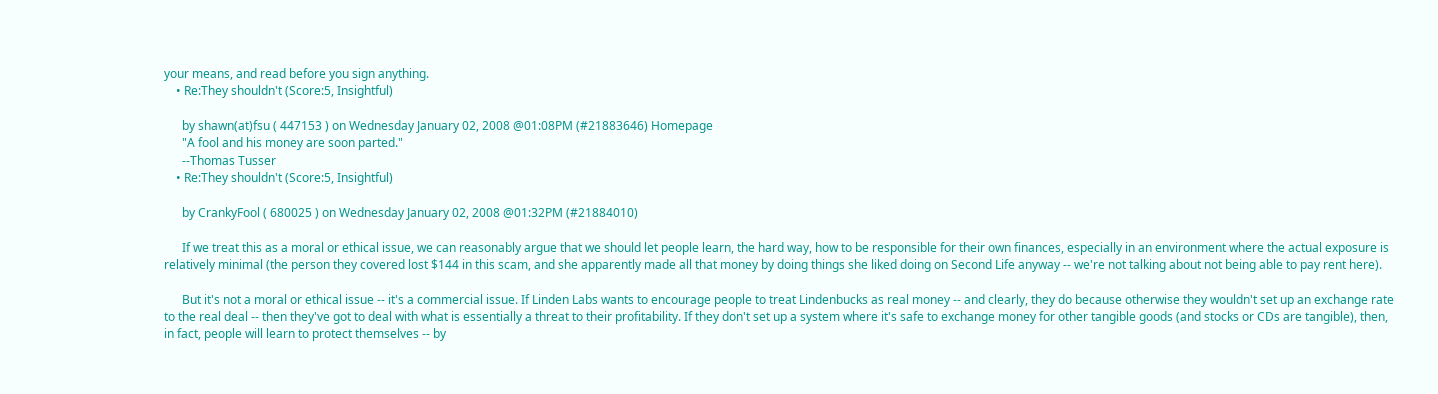your means, and read before you sign anything.
    • Re:They shouldn't (Score:5, Insightful)

      by shawn(at)fsu ( 447153 ) on Wednesday January 02, 2008 @01:08PM (#21883646) Homepage
      "A fool and his money are soon parted."
      --Thomas Tusser
    • Re:They shouldn't (Score:5, Insightful)

      by CrankyFool ( 680025 ) on Wednesday January 02, 2008 @01:32PM (#21884010)

      If we treat this as a moral or ethical issue, we can reasonably argue that we should let people learn, the hard way, how to be responsible for their own finances, especially in an environment where the actual exposure is relatively minimal (the person they covered lost $144 in this scam, and she apparently made all that money by doing things she liked doing on Second Life anyway -- we're not talking about not being able to pay rent here).

      But it's not a moral or ethical issue -- it's a commercial issue. If Linden Labs wants to encourage people to treat Lindenbucks as real money -- and clearly, they do because otherwise they wouldn't set up an exchange rate to the real deal -- then they've got to deal with what is essentially a threat to their profitability. If they don't set up a system where it's safe to exchange money for other tangible goods (and stocks or CDs are tangible), then, in fact, people will learn to protect themselves -- by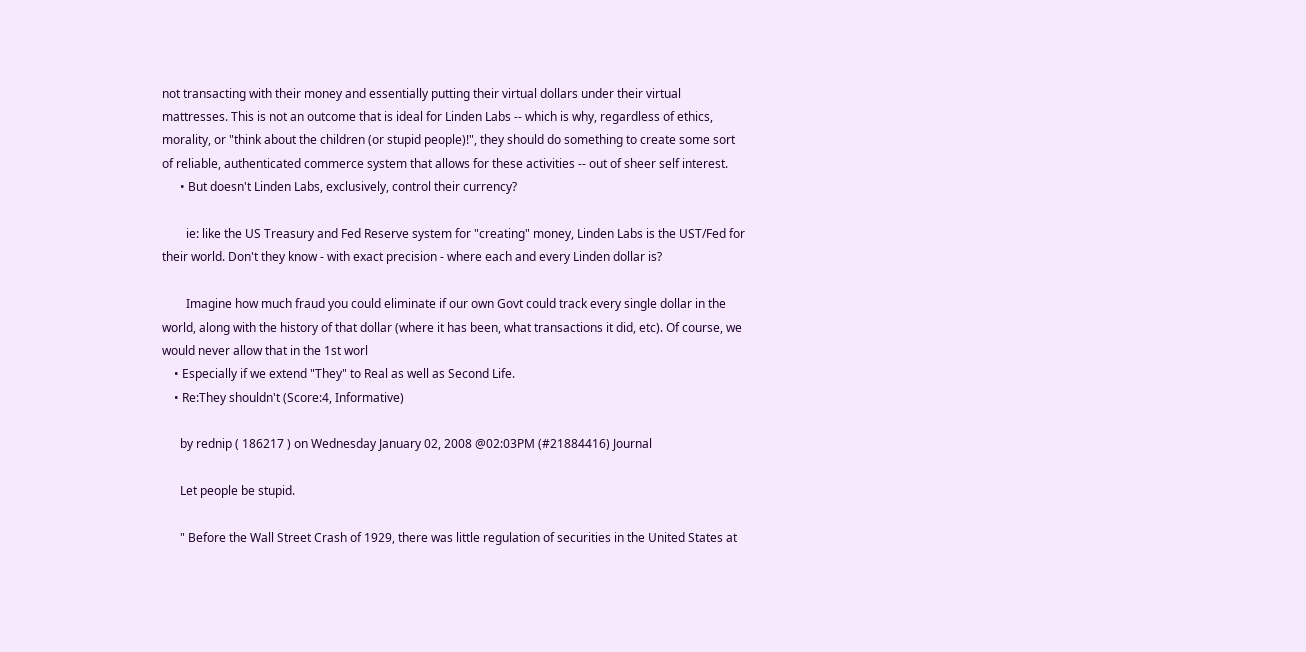not transacting with their money and essentially putting their virtual dollars under their virtual mattresses. This is not an outcome that is ideal for Linden Labs -- which is why, regardless of ethics, morality, or "think about the children (or stupid people)!", they should do something to create some sort of reliable, authenticated commerce system that allows for these activities -- out of sheer self interest.
      • But doesn't Linden Labs, exclusively, control their currency?

        ie: like the US Treasury and Fed Reserve system for "creating" money, Linden Labs is the UST/Fed for their world. Don't they know - with exact precision - where each and every Linden dollar is?

        Imagine how much fraud you could eliminate if our own Govt could track every single dollar in the world, along with the history of that dollar (where it has been, what transactions it did, etc). Of course, we would never allow that in the 1st worl
    • Especially if we extend "They" to Real as well as Second Life.
    • Re:They shouldn't (Score:4, Informative)

      by rednip ( 186217 ) on Wednesday January 02, 2008 @02:03PM (#21884416) Journal

      Let people be stupid.

      " Before the Wall Street Crash of 1929, there was little regulation of securities in the United States at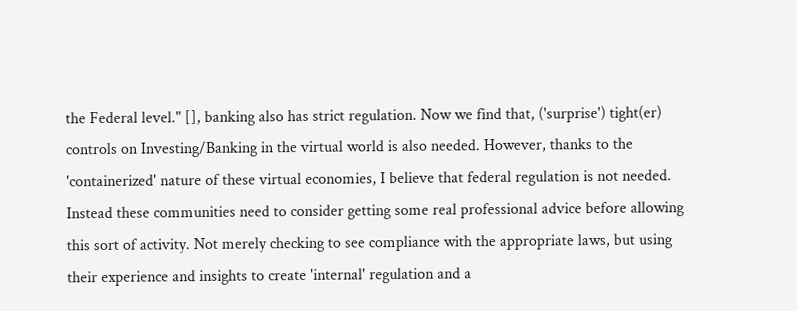the Federal level." [], banking also has strict regulation. Now we find that, ('surprise') tight(er) controls on Investing/Banking in the virtual world is also needed. However, thanks to the 'containerized' nature of these virtual economies, I believe that federal regulation is not needed. Instead these communities need to consider getting some real professional advice before allowing this sort of activity. Not merely checking to see compliance with the appropriate laws, but using their experience and insights to create 'internal' regulation and a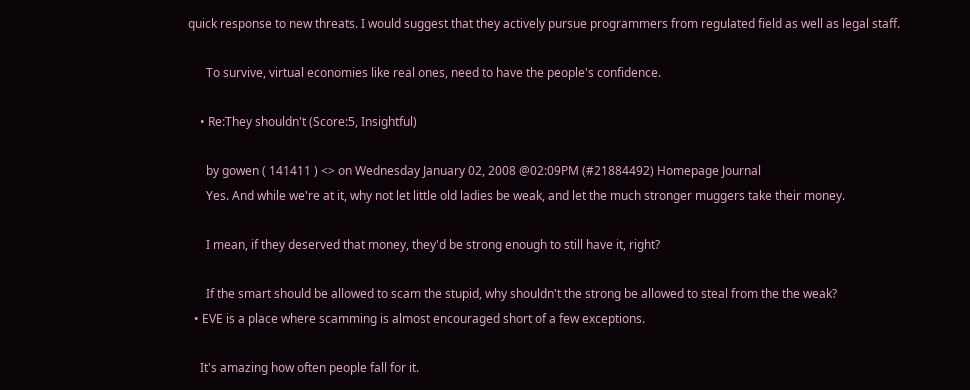quick response to new threats. I would suggest that they actively pursue programmers from regulated field as well as legal staff.

      To survive, virtual economies like real ones, need to have the people's confidence.

    • Re:They shouldn't (Score:5, Insightful)

      by gowen ( 141411 ) <> on Wednesday January 02, 2008 @02:09PM (#21884492) Homepage Journal
      Yes. And while we're at it, why not let little old ladies be weak, and let the much stronger muggers take their money.

      I mean, if they deserved that money, they'd be strong enough to still have it, right?

      If the smart should be allowed to scam the stupid, why shouldn't the strong be allowed to steal from the the weak?
  • EVE is a place where scamming is almost encouraged short of a few exceptions.

    It's amazing how often people fall for it.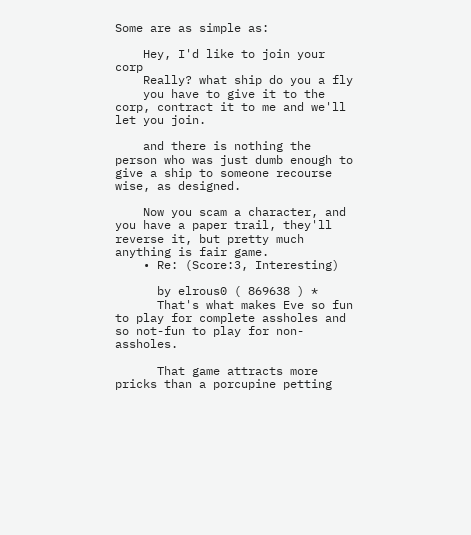Some are as simple as:

    Hey, I'd like to join your corp
    Really? what ship do you a fly
    you have to give it to the corp, contract it to me and we'll let you join.

    and there is nothing the person who was just dumb enough to give a ship to someone recourse wise, as designed.

    Now you scam a character, and you have a paper trail, they'll reverse it, but pretty much anything is fair game.
    • Re: (Score:3, Interesting)

      by elrous0 ( 869638 ) *
      That's what makes Eve so fun to play for complete assholes and so not-fun to play for non-assholes.

      That game attracts more pricks than a porcupine petting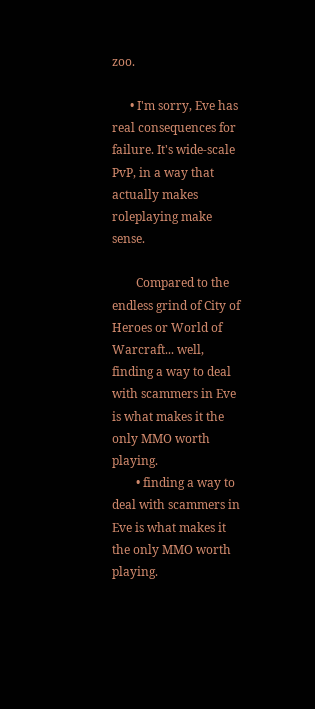zoo.

      • I'm sorry, Eve has real consequences for failure. It's wide-scale PvP, in a way that actually makes roleplaying make sense.

        Compared to the endless grind of City of Heroes or World of Warcraft... well, finding a way to deal with scammers in Eve is what makes it the only MMO worth playing.
        • finding a way to deal with scammers in Eve is what makes it the only MMO worth playing.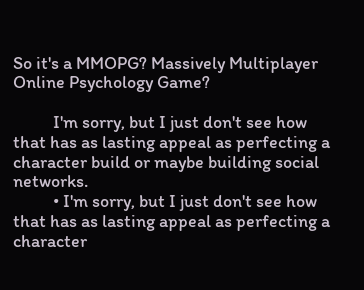So it's a MMOPG? Massively Multiplayer Online Psychology Game?

          I'm sorry, but I just don't see how that has as lasting appeal as perfecting a character build or maybe building social networks.
          • I'm sorry, but I just don't see how that has as lasting appeal as perfecting a character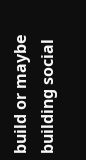build or maybe building social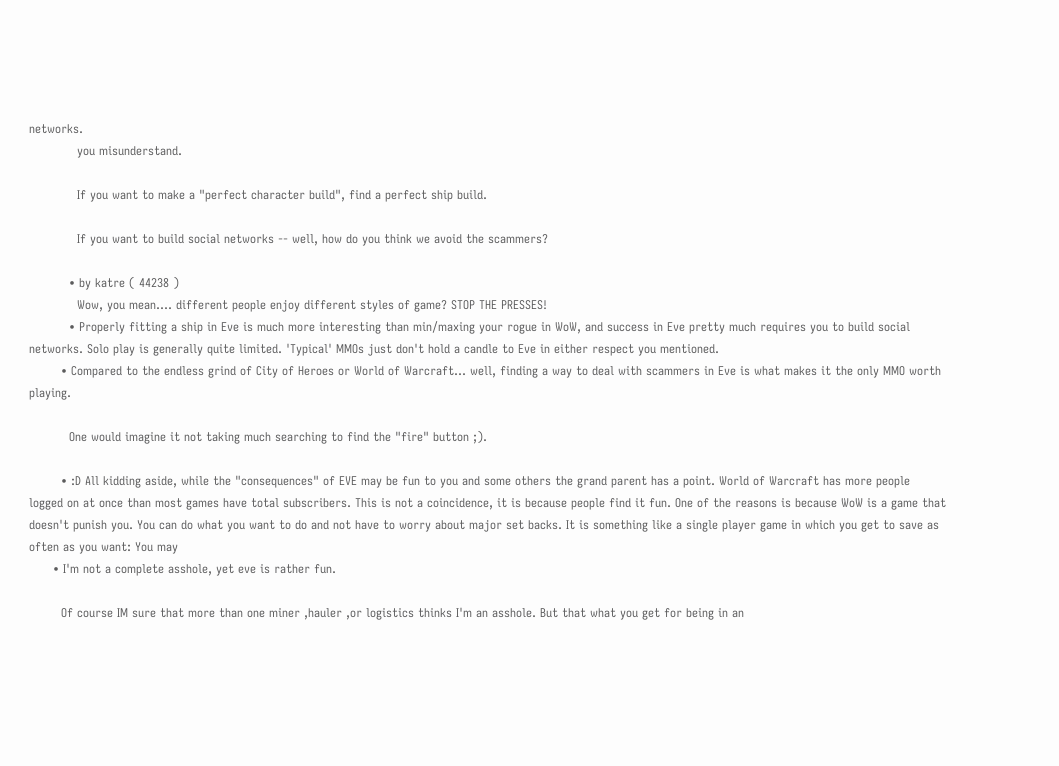networks.
            you misunderstand.

            If you want to make a "perfect character build", find a perfect ship build.

            If you want to build social networks -- well, how do you think we avoid the scammers?

          • by katre ( 44238 )
            Wow, you mean.... different people enjoy different styles of game? STOP THE PRESSES!
          • Properly fitting a ship in Eve is much more interesting than min/maxing your rogue in WoW, and success in Eve pretty much requires you to build social networks. Solo play is generally quite limited. 'Typical' MMOs just don't hold a candle to Eve in either respect you mentioned.
        • Compared to the endless grind of City of Heroes or World of Warcraft... well, finding a way to deal with scammers in Eve is what makes it the only MMO worth playing.

          One would imagine it not taking much searching to find the "fire" button ;).

        • :D All kidding aside, while the "consequences" of EVE may be fun to you and some others the grand parent has a point. World of Warcraft has more people logged on at once than most games have total subscribers. This is not a coincidence, it is because people find it fun. One of the reasons is because WoW is a game that doesn't punish you. You can do what you want to do and not have to worry about major set backs. It is something like a single player game in which you get to save as often as you want: You may
      • I'm not a complete asshole, yet eve is rather fun.

        Of course IM sure that more than one miner ,hauler ,or logistics thinks I'm an asshole. But that what you get for being in an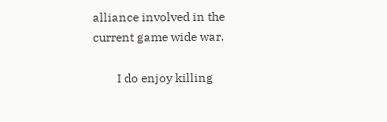alliance involved in the current game wide war.

        I do enjoy killing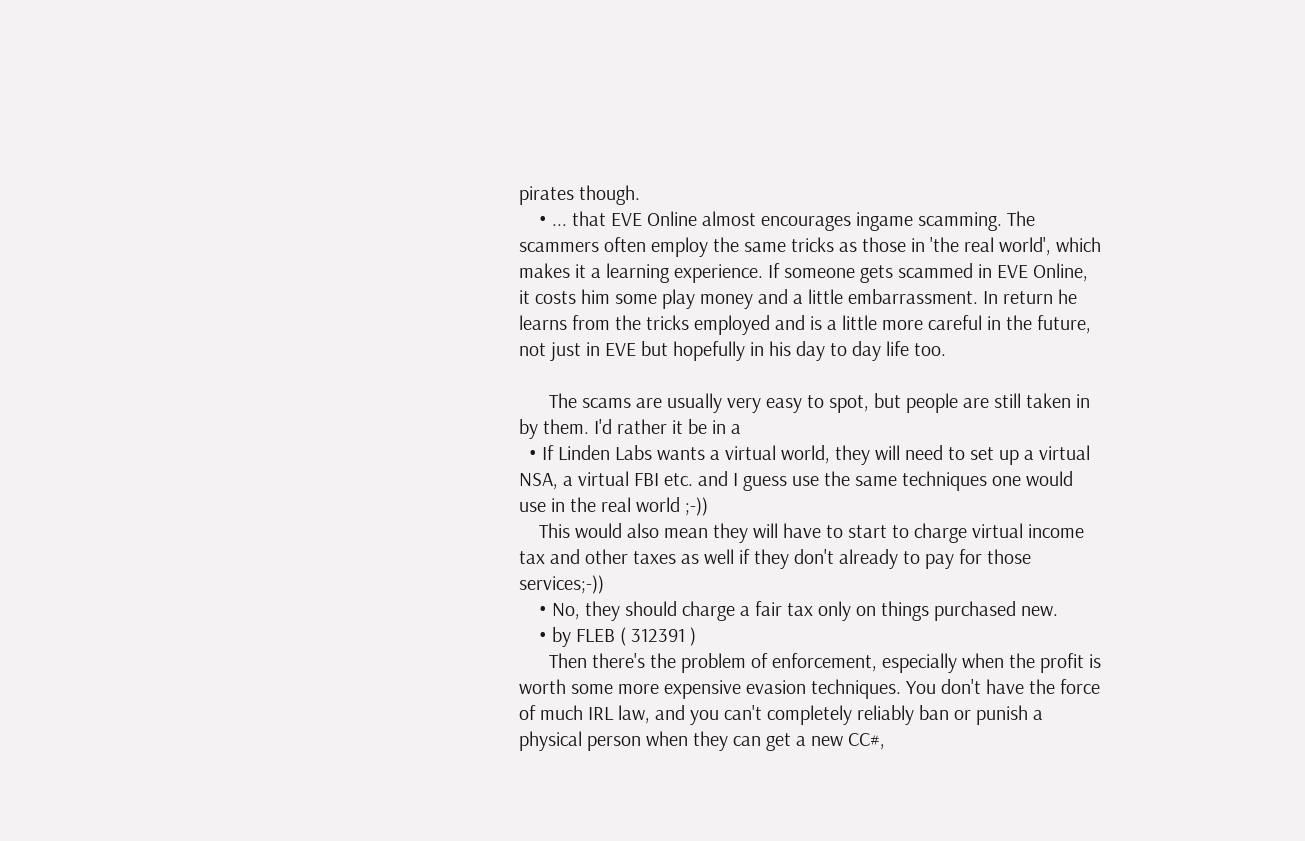pirates though.
    • ... that EVE Online almost encourages ingame scamming. The scammers often employ the same tricks as those in 'the real world', which makes it a learning experience. If someone gets scammed in EVE Online, it costs him some play money and a little embarrassment. In return he learns from the tricks employed and is a little more careful in the future, not just in EVE but hopefully in his day to day life too.

      The scams are usually very easy to spot, but people are still taken in by them. I'd rather it be in a
  • If Linden Labs wants a virtual world, they will need to set up a virtual NSA, a virtual FBI etc. and I guess use the same techniques one would use in the real world ;-))
    This would also mean they will have to start to charge virtual income tax and other taxes as well if they don't already to pay for those services;-))
    • No, they should charge a fair tax only on things purchased new.
    • by FLEB ( 312391 )
      Then there's the problem of enforcement, especially when the profit is worth some more expensive evasion techniques. You don't have the force of much IRL law, and you can't completely reliably ban or punish a physical person when they can get a new CC#,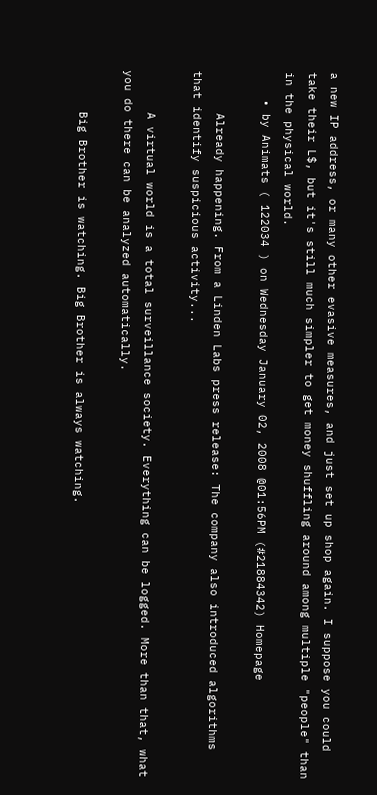a new IP address, or many other evasive measures, and just set up shop again. I suppose you could take their L$, but it's still much simpler to get money shuffling around among multiple "people" than in the physical world.
    • by Animats ( 122034 ) on Wednesday January 02, 2008 @01:56PM (#21884342) Homepage

      Already happening. From a Linden Labs press release: The company also introduced algorithms that identify suspicious activity...

      A virtual world is a total surveillance society. Everything can be logged. More than that, what you do there can be analyzed automatically.

      Big Brother is watching. Big Brother is always watching.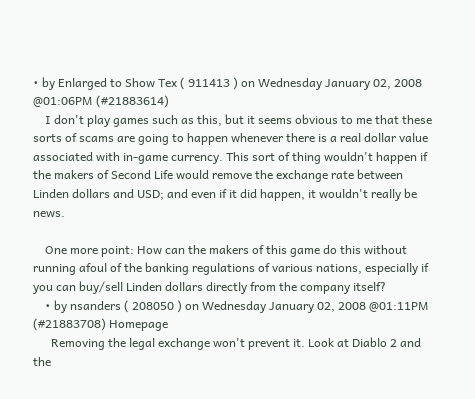• by Enlarged to Show Tex ( 911413 ) on Wednesday January 02, 2008 @01:06PM (#21883614)
    I don't play games such as this, but it seems obvious to me that these sorts of scams are going to happen whenever there is a real dollar value associated with in-game currency. This sort of thing wouldn't happen if the makers of Second Life would remove the exchange rate between Linden dollars and USD; and even if it did happen, it wouldn't really be news.

    One more point: How can the makers of this game do this without running afoul of the banking regulations of various nations, especially if you can buy/sell Linden dollars directly from the company itself?
    • by nsanders ( 208050 ) on Wednesday January 02, 2008 @01:11PM (#21883708) Homepage
      Removing the legal exchange won't prevent it. Look at Diablo 2 and the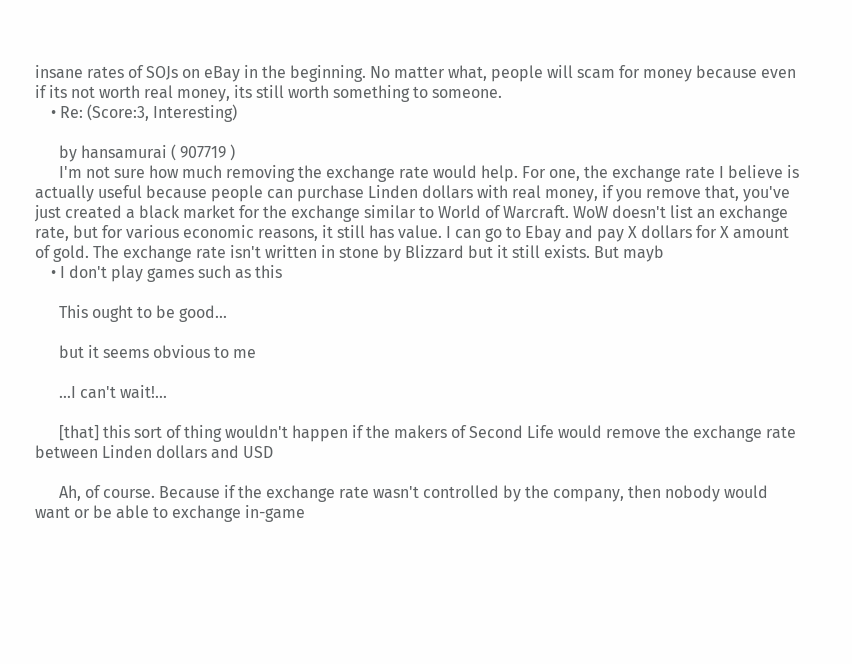insane rates of SOJs on eBay in the beginning. No matter what, people will scam for money because even if its not worth real money, its still worth something to someone.
    • Re: (Score:3, Interesting)

      by hansamurai ( 907719 )
      I'm not sure how much removing the exchange rate would help. For one, the exchange rate I believe is actually useful because people can purchase Linden dollars with real money, if you remove that, you've just created a black market for the exchange similar to World of Warcraft. WoW doesn't list an exchange rate, but for various economic reasons, it still has value. I can go to Ebay and pay X dollars for X amount of gold. The exchange rate isn't written in stone by Blizzard but it still exists. But mayb
    • I don't play games such as this

      This ought to be good...

      but it seems obvious to me

      ...I can't wait!...

      [that] this sort of thing wouldn't happen if the makers of Second Life would remove the exchange rate between Linden dollars and USD

      Ah, of course. Because if the exchange rate wasn't controlled by the company, then nobody would want or be able to exchange in-game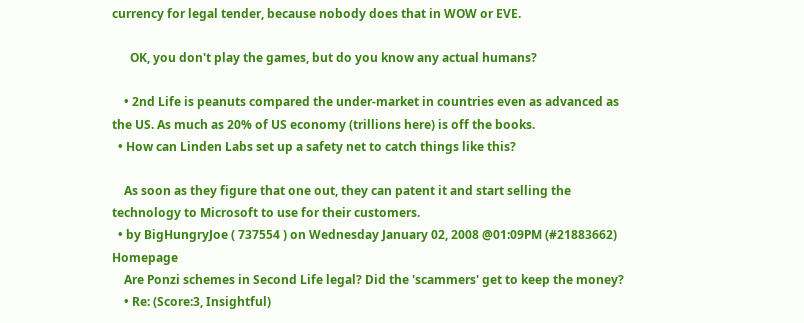currency for legal tender, because nobody does that in WOW or EVE.

      OK, you don't play the games, but do you know any actual humans?

    • 2nd Life is peanuts compared the under-market in countries even as advanced as the US. As much as 20% of US economy (trillions here) is off the books.
  • How can Linden Labs set up a safety net to catch things like this?

    As soon as they figure that one out, they can patent it and start selling the technology to Microsoft to use for their customers.
  • by BigHungryJoe ( 737554 ) on Wednesday January 02, 2008 @01:09PM (#21883662) Homepage
    Are Ponzi schemes in Second Life legal? Did the 'scammers' get to keep the money?
    • Re: (Score:3, Insightful)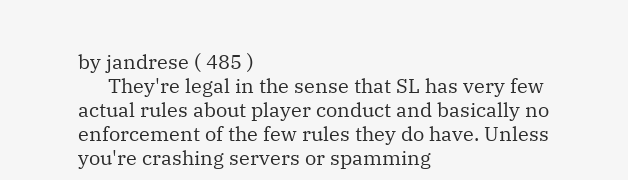by jandrese ( 485 )
      They're legal in the sense that SL has very few actual rules about player conduct and basically no enforcement of the few rules they do have. Unless you're crashing servers or spamming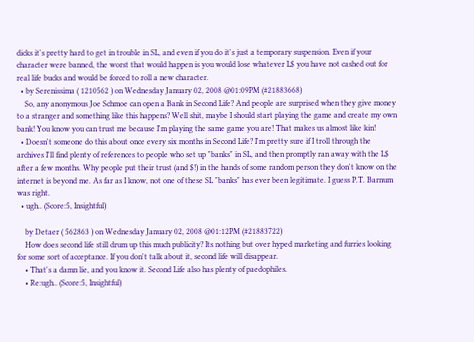dicks it's pretty hard to get in trouble in SL, and even if you do it's just a temporary suspension. Even if your character were banned, the worst that would happen is you would lose whatever L$ you have not cashed out for real life bucks and would be forced to roll a new character.
  • by Serenissima ( 1210562 ) on Wednesday January 02, 2008 @01:09PM (#21883668)
    So, any anonymous Joe Schmoe can open a Bank in Second Life? And people are surprised when they give money to a stranger and something like this happens? Well shit, maybe I should start playing the game and create my own bank! You know you can trust me because I'm playing the same game you are! That makes us almost like kin!
  • Doesn't someone do this about once every six months in Second Life? I'm pretty sure if I troll through the archives I'll find plenty of references to people who set up "banks" in SL, and then promptly ran away with the L$ after a few months. Why people put their trust (and $!) in the hands of some random person they don't know on the internet is beyond me. As far as I know, not one of these SL "banks" has ever been legitimate. I guess P.T. Barnum was right.
  • ugh.. (Score:5, Insightful)

    by Detaer ( 562863 ) on Wednesday January 02, 2008 @01:12PM (#21883722)
    How does second life still drum up this much publicity? Its nothing but over hyped marketing and furries looking for some sort of acceptance. If you don't talk about it, second life will disappear.
    • That's a damn lie, and you know it. Second Life also has plenty of paedophiles.
    • Re:ugh.. (Score:5, Insightful)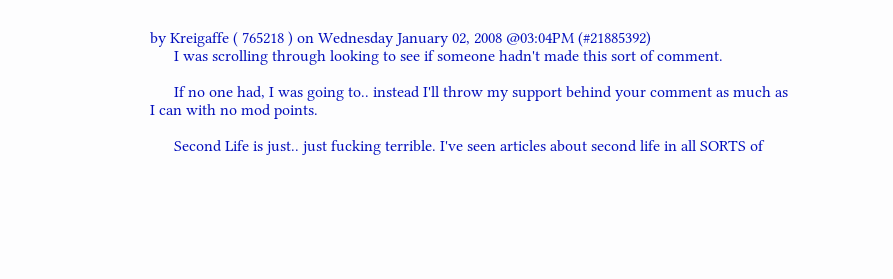by Kreigaffe ( 765218 ) on Wednesday January 02, 2008 @03:04PM (#21885392)
      I was scrolling through looking to see if someone hadn't made this sort of comment.

      If no one had, I was going to.. instead I'll throw my support behind your comment as much as I can with no mod points.

      Second Life is just.. just fucking terrible. I've seen articles about second life in all SORTS of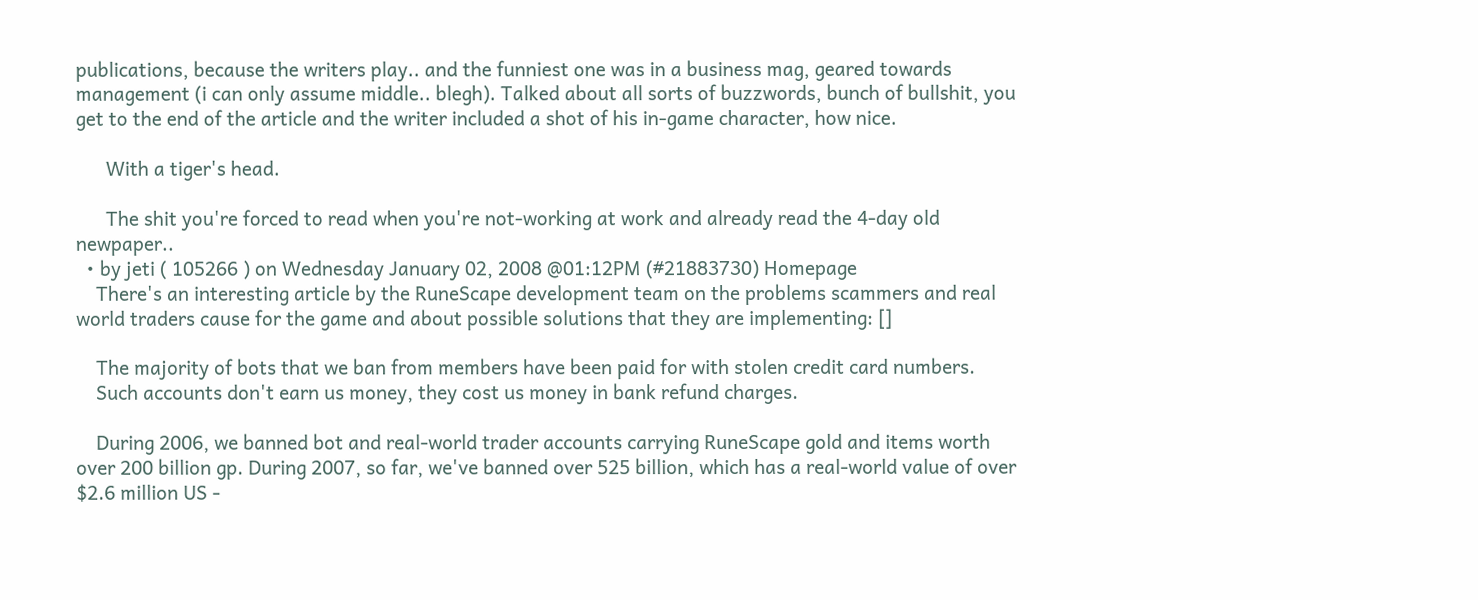publications, because the writers play.. and the funniest one was in a business mag, geared towards management (i can only assume middle.. blegh). Talked about all sorts of buzzwords, bunch of bullshit, you get to the end of the article and the writer included a shot of his in-game character, how nice.

      With a tiger's head.

      The shit you're forced to read when you're not-working at work and already read the 4-day old newpaper..
  • by jeti ( 105266 ) on Wednesday January 02, 2008 @01:12PM (#21883730) Homepage
    There's an interesting article by the RuneScape development team on the problems scammers and real world traders cause for the game and about possible solutions that they are implementing: []

    The majority of bots that we ban from members have been paid for with stolen credit card numbers.
    Such accounts don't earn us money, they cost us money in bank refund charges.

    During 2006, we banned bot and real-world trader accounts carrying RuneScape gold and items worth over 200 billion gp. During 2007, so far, we've banned over 525 billion, which has a real-world value of over $2.6 million US -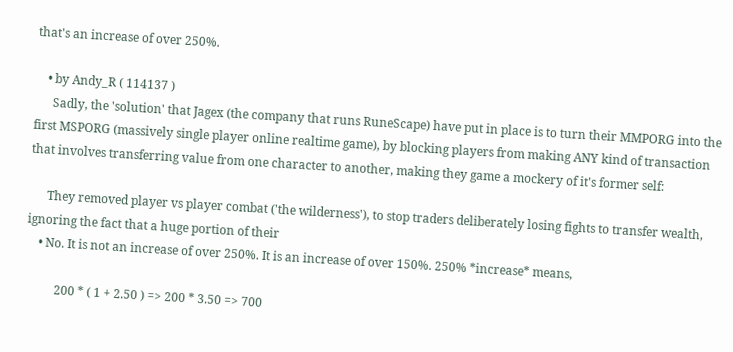that's an increase of over 250%.

    • by Andy_R ( 114137 )
      Sadly, the 'solution' that Jagex (the company that runs RuneScape) have put in place is to turn their MMPORG into the first MSPORG (massively single player online realtime game), by blocking players from making ANY kind of transaction that involves transferring value from one character to another, making they game a mockery of it's former self:

      They removed player vs player combat ('the wilderness'), to stop traders deliberately losing fights to transfer wealth, ignoring the fact that a huge portion of their
    • No. It is not an increase of over 250%. It is an increase of over 150%. 250% *increase* means,

          200 * ( 1 + 2.50 ) => 200 * 3.50 => 700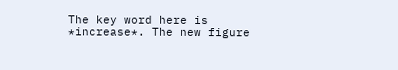The key word here is *increase*. The new figure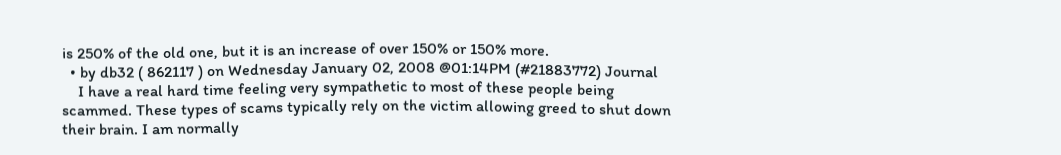is 250% of the old one, but it is an increase of over 150% or 150% more.
  • by db32 ( 862117 ) on Wednesday January 02, 2008 @01:14PM (#21883772) Journal
    I have a real hard time feeling very sympathetic to most of these people being scammed. These types of scams typically rely on the victim allowing greed to shut down their brain. I am normally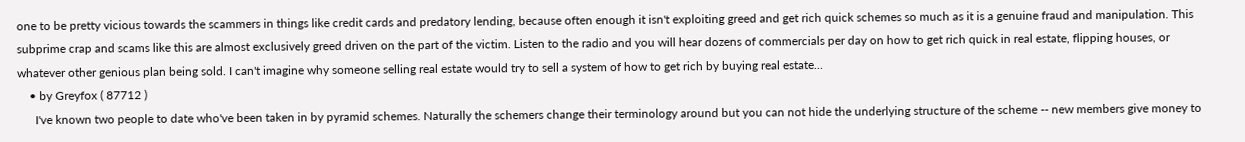one to be pretty vicious towards the scammers in things like credit cards and predatory lending, because often enough it isn't exploiting greed and get rich quick schemes so much as it is a genuine fraud and manipulation. This subprime crap and scams like this are almost exclusively greed driven on the part of the victim. Listen to the radio and you will hear dozens of commercials per day on how to get rich quick in real estate, flipping houses, or whatever other genious plan being sold. I can't imagine why someone selling real estate would try to sell a system of how to get rich by buying real estate...
    • by Greyfox ( 87712 )
      I've known two people to date who've been taken in by pyramid schemes. Naturally the schemers change their terminology around but you can not hide the underlying structure of the scheme -- new members give money to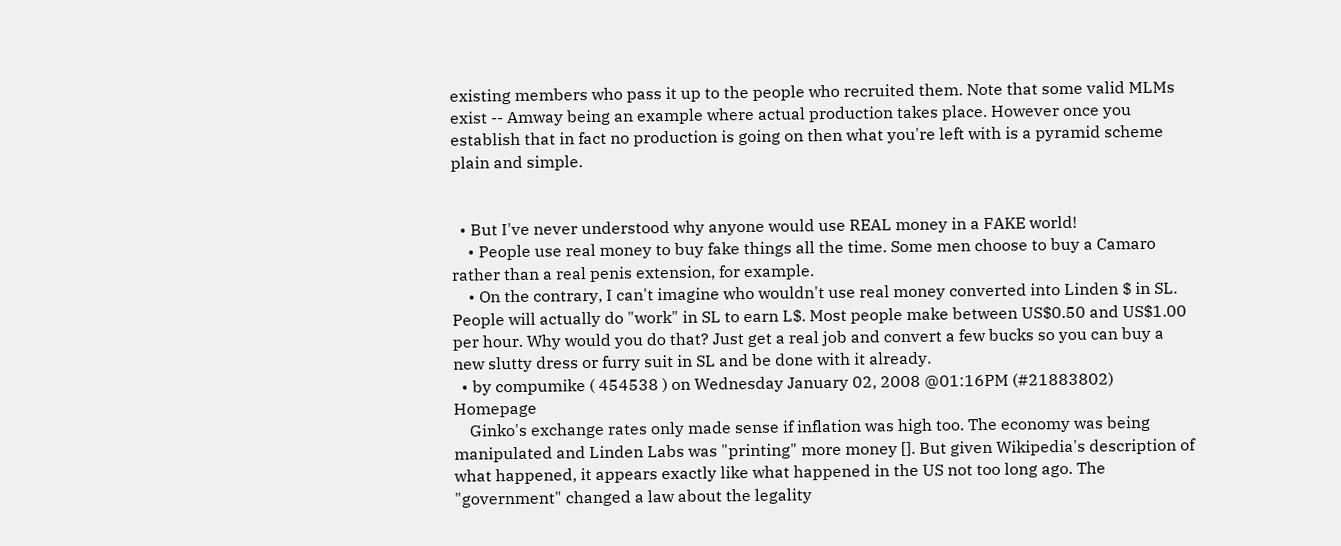existing members who pass it up to the people who recruited them. Note that some valid MLMs exist -- Amway being an example where actual production takes place. However once you establish that in fact no production is going on then what you're left with is a pyramid scheme plain and simple.


  • But I've never understood why anyone would use REAL money in a FAKE world!
    • People use real money to buy fake things all the time. Some men choose to buy a Camaro rather than a real penis extension, for example.
    • On the contrary, I can't imagine who wouldn't use real money converted into Linden $ in SL. People will actually do "work" in SL to earn L$. Most people make between US$0.50 and US$1.00 per hour. Why would you do that? Just get a real job and convert a few bucks so you can buy a new slutty dress or furry suit in SL and be done with it already.
  • by compumike ( 454538 ) on Wednesday January 02, 2008 @01:16PM (#21883802) Homepage
    Ginko's exchange rates only made sense if inflation was high too. The economy was being manipulated and Linden Labs was "printing" more money []. But given Wikipedia's description of what happened, it appears exactly like what happened in the US not too long ago. The "government" changed a law about the legality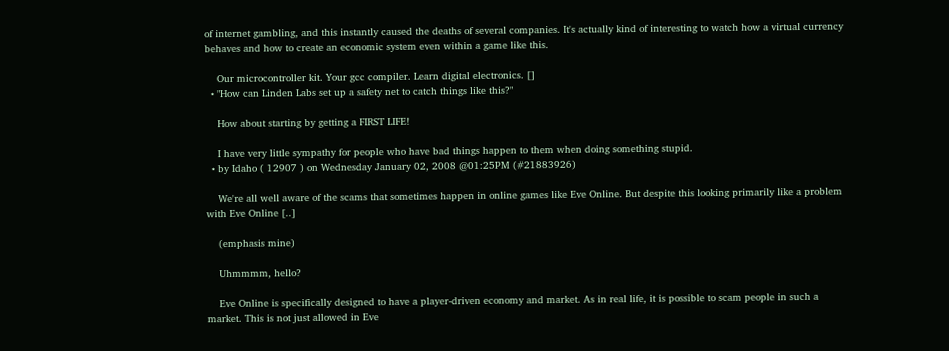of internet gambling, and this instantly caused the deaths of several companies. It's actually kind of interesting to watch how a virtual currency behaves and how to create an economic system even within a game like this.

    Our microcontroller kit. Your gcc compiler. Learn digital electronics. []
  • "How can Linden Labs set up a safety net to catch things like this?"

    How about starting by getting a FIRST LIFE!

    I have very little sympathy for people who have bad things happen to them when doing something stupid.
  • by Idaho ( 12907 ) on Wednesday January 02, 2008 @01:25PM (#21883926)

    We're all well aware of the scams that sometimes happen in online games like Eve Online. But despite this looking primarily like a problem with Eve Online [..]

    (emphasis mine)

    Uhmmmm, hello?

    Eve Online is specifically designed to have a player-driven economy and market. As in real life, it is possible to scam people in such a market. This is not just allowed in Eve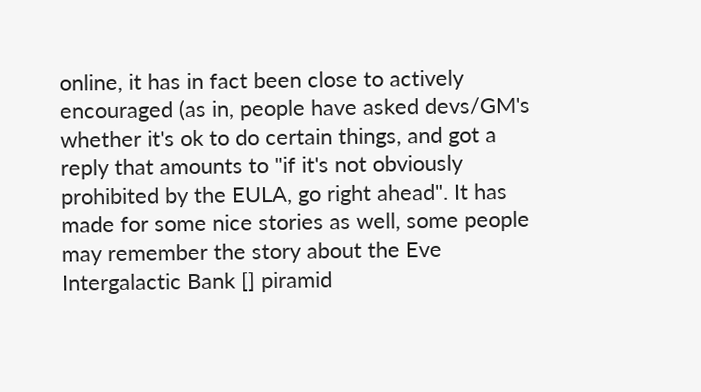online, it has in fact been close to actively encouraged (as in, people have asked devs/GM's whether it's ok to do certain things, and got a reply that amounts to "if it's not obviously prohibited by the EULA, go right ahead". It has made for some nice stories as well, some people may remember the story about the Eve Intergalactic Bank [] piramid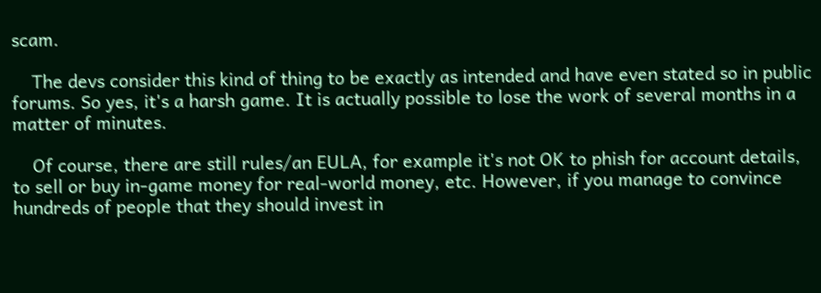scam.

    The devs consider this kind of thing to be exactly as intended and have even stated so in public forums. So yes, it's a harsh game. It is actually possible to lose the work of several months in a matter of minutes.

    Of course, there are still rules/an EULA, for example it's not OK to phish for account details, to sell or buy in-game money for real-world money, etc. However, if you manage to convince hundreds of people that they should invest in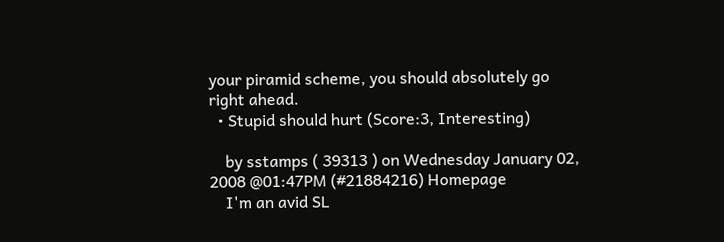your piramid scheme, you should absolutely go right ahead.
  • Stupid should hurt (Score:3, Interesting)

    by sstamps ( 39313 ) on Wednesday January 02, 2008 @01:47PM (#21884216) Homepage
    I'm an avid SL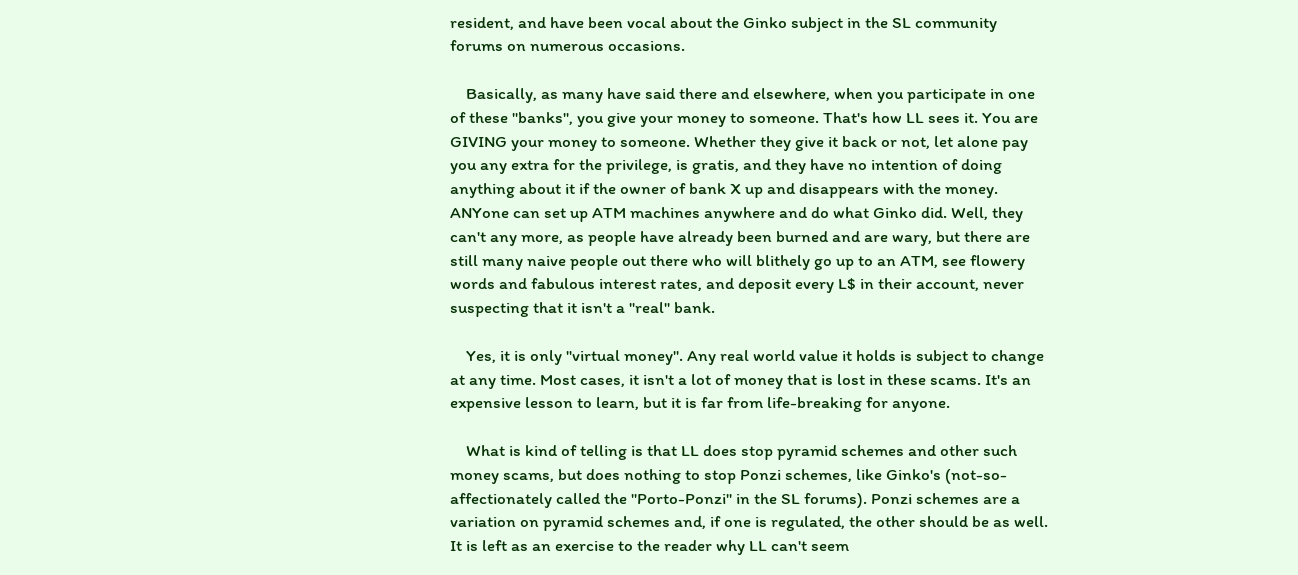resident, and have been vocal about the Ginko subject in the SL community forums on numerous occasions.

    Basically, as many have said there and elsewhere, when you participate in one of these "banks", you give your money to someone. That's how LL sees it. You are GIVING your money to someone. Whether they give it back or not, let alone pay you any extra for the privilege, is gratis, and they have no intention of doing anything about it if the owner of bank X up and disappears with the money. ANYone can set up ATM machines anywhere and do what Ginko did. Well, they can't any more, as people have already been burned and are wary, but there are still many naive people out there who will blithely go up to an ATM, see flowery words and fabulous interest rates, and deposit every L$ in their account, never suspecting that it isn't a "real" bank.

    Yes, it is only "virtual money". Any real world value it holds is subject to change at any time. Most cases, it isn't a lot of money that is lost in these scams. It's an expensive lesson to learn, but it is far from life-breaking for anyone.

    What is kind of telling is that LL does stop pyramid schemes and other such money scams, but does nothing to stop Ponzi schemes, like Ginko's (not-so-affectionately called the "Porto-Ponzi" in the SL forums). Ponzi schemes are a variation on pyramid schemes and, if one is regulated, the other should be as well. It is left as an exercise to the reader why LL can't seem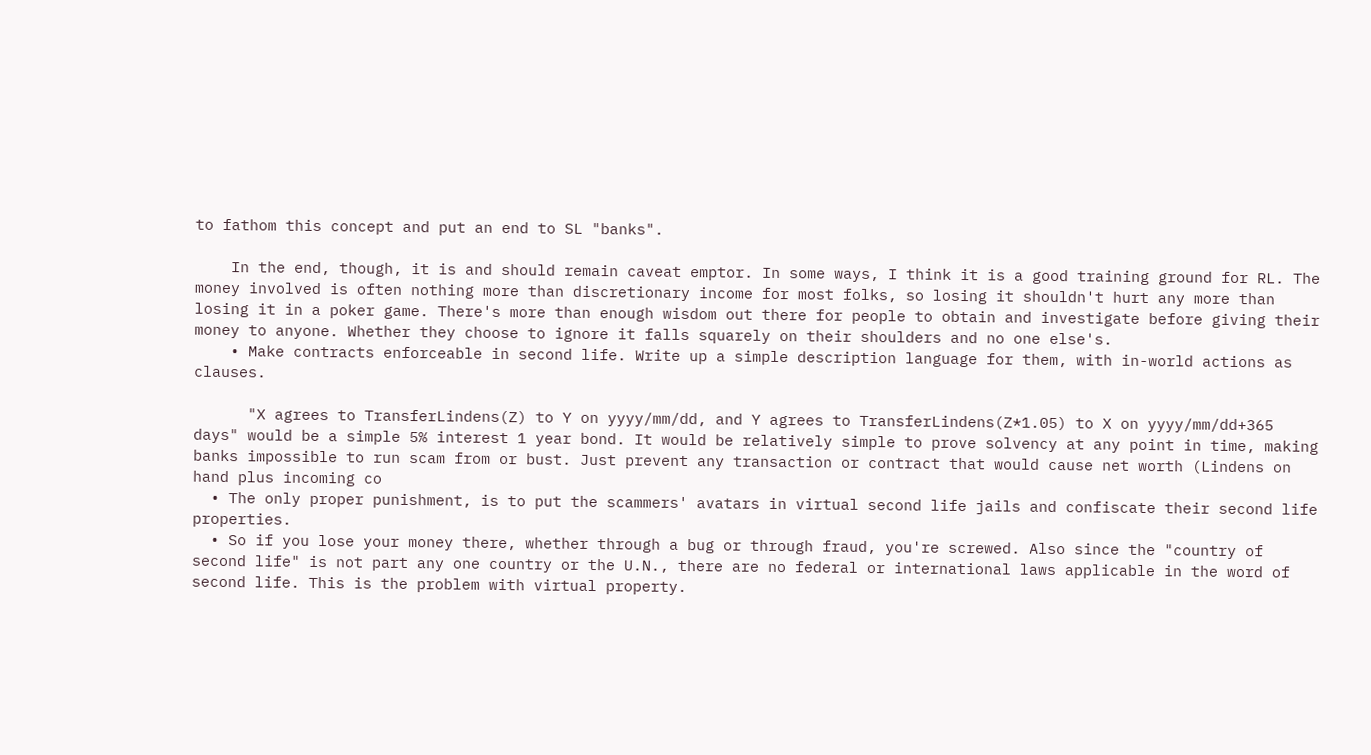to fathom this concept and put an end to SL "banks".

    In the end, though, it is and should remain caveat emptor. In some ways, I think it is a good training ground for RL. The money involved is often nothing more than discretionary income for most folks, so losing it shouldn't hurt any more than losing it in a poker game. There's more than enough wisdom out there for people to obtain and investigate before giving their money to anyone. Whether they choose to ignore it falls squarely on their shoulders and no one else's.
    • Make contracts enforceable in second life. Write up a simple description language for them, with in-world actions as clauses.

      "X agrees to TransferLindens(Z) to Y on yyyy/mm/dd, and Y agrees to TransferLindens(Z*1.05) to X on yyyy/mm/dd+365 days" would be a simple 5% interest 1 year bond. It would be relatively simple to prove solvency at any point in time, making banks impossible to run scam from or bust. Just prevent any transaction or contract that would cause net worth (Lindens on hand plus incoming co
  • The only proper punishment, is to put the scammers' avatars in virtual second life jails and confiscate their second life properties.
  • So if you lose your money there, whether through a bug or through fraud, you're screwed. Also since the "country of second life" is not part any one country or the U.N., there are no federal or international laws applicable in the word of second life. This is the problem with virtual property.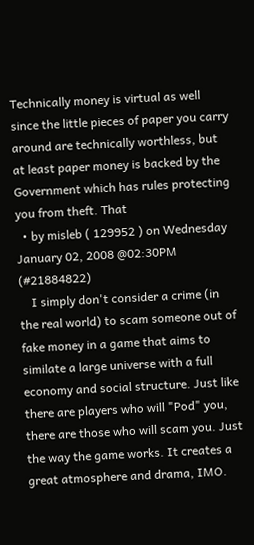Technically money is virtual as well since the little pieces of paper you carry around are technically worthless, but at least paper money is backed by the Government which has rules protecting you from theft. That
  • by misleb ( 129952 ) on Wednesday January 02, 2008 @02:30PM (#21884822)
    I simply don't consider a crime (in the real world) to scam someone out of fake money in a game that aims to similate a large universe with a full economy and social structure. Just like there are players who will "Pod" you, there are those who will scam you. Just the way the game works. It creates a great atmosphere and drama, IMO.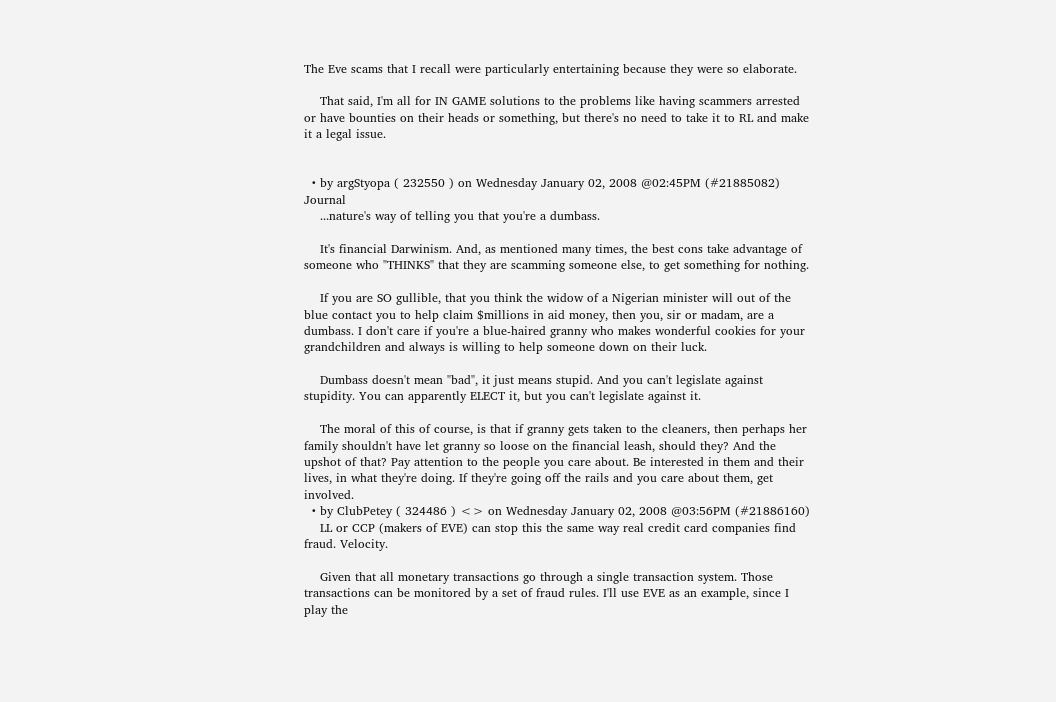The Eve scams that I recall were particularly entertaining because they were so elaborate.

    That said, I'm all for IN GAME solutions to the problems like having scammers arrested or have bounties on their heads or something, but there's no need to take it to RL and make it a legal issue.


  • by argStyopa ( 232550 ) on Wednesday January 02, 2008 @02:45PM (#21885082) Journal
    ...nature's way of telling you that you're a dumbass.

    It's financial Darwinism. And, as mentioned many times, the best cons take advantage of someone who "THINKS" that they are scamming someone else, to get something for nothing.

    If you are SO gullible, that you think the widow of a Nigerian minister will out of the blue contact you to help claim $millions in aid money, then you, sir or madam, are a dumbass. I don't care if you're a blue-haired granny who makes wonderful cookies for your grandchildren and always is willing to help someone down on their luck.

    Dumbass doesn't mean "bad", it just means stupid. And you can't legislate against stupidity. You can apparently ELECT it, but you can't legislate against it.

    The moral of this of course, is that if granny gets taken to the cleaners, then perhaps her family shouldn't have let granny so loose on the financial leash, should they? And the upshot of that? Pay attention to the people you care about. Be interested in them and their lives, in what they're doing. If they're going off the rails and you care about them, get involved.
  • by ClubPetey ( 324486 ) <> on Wednesday January 02, 2008 @03:56PM (#21886160)
    LL or CCP (makers of EVE) can stop this the same way real credit card companies find fraud. Velocity.

    Given that all monetary transactions go through a single transaction system. Those transactions can be monitored by a set of fraud rules. I'll use EVE as an example, since I play the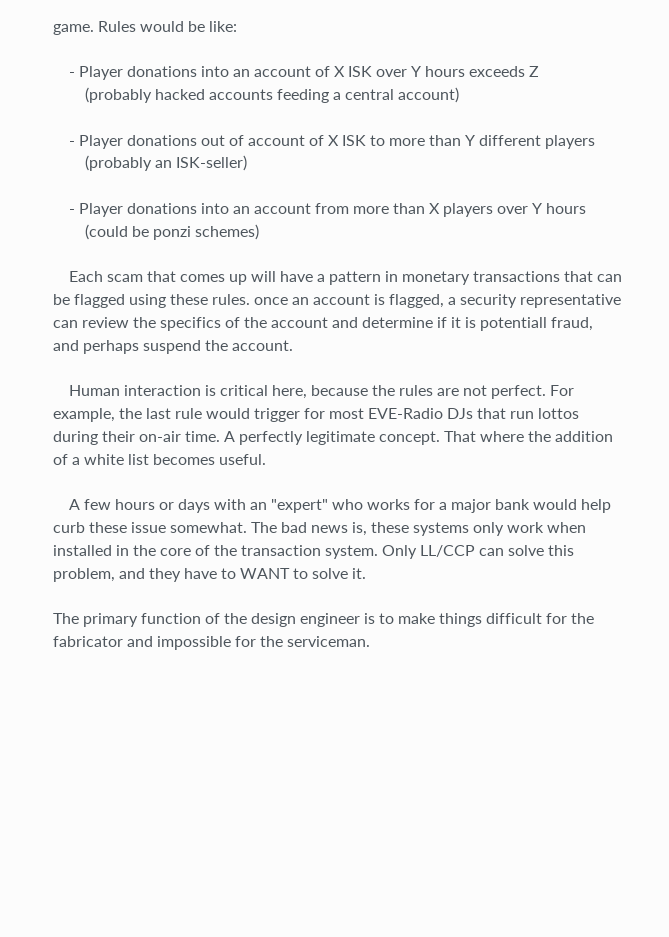game. Rules would be like:

    - Player donations into an account of X ISK over Y hours exceeds Z
        (probably hacked accounts feeding a central account)

    - Player donations out of account of X ISK to more than Y different players
        (probably an ISK-seller)

    - Player donations into an account from more than X players over Y hours
        (could be ponzi schemes)

    Each scam that comes up will have a pattern in monetary transactions that can be flagged using these rules. once an account is flagged, a security representative can review the specifics of the account and determine if it is potentiall fraud, and perhaps suspend the account.

    Human interaction is critical here, because the rules are not perfect. For example, the last rule would trigger for most EVE-Radio DJs that run lottos during their on-air time. A perfectly legitimate concept. That where the addition of a white list becomes useful.

    A few hours or days with an "expert" who works for a major bank would help curb these issue somewhat. The bad news is, these systems only work when installed in the core of the transaction system. Only LL/CCP can solve this problem, and they have to WANT to solve it.

The primary function of the design engineer is to make things difficult for the fabricator and impossible for the serviceman.